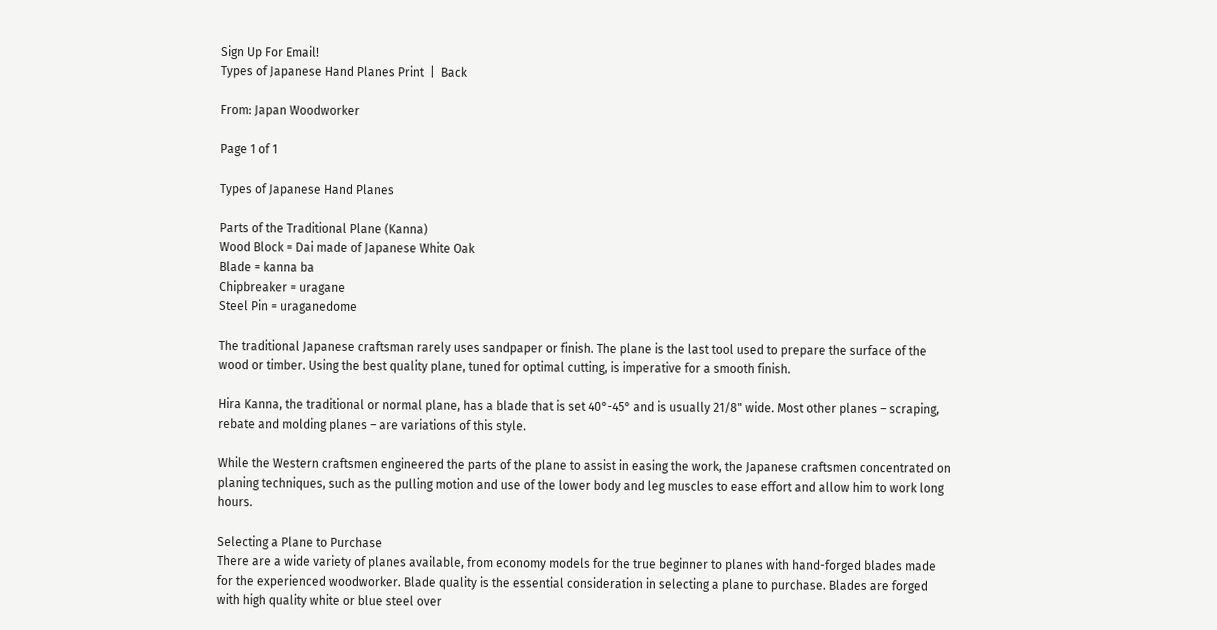Sign Up For Email!
Types of Japanese Hand Planes Print  |  Back

From: Japan Woodworker

Page 1 of 1

Types of Japanese Hand Planes

Parts of the Traditional Plane (Kanna)
Wood Block = Dai made of Japanese White Oak
Blade = kanna ba
Chipbreaker = uragane
Steel Pin = uraganedome

The traditional Japanese craftsman rarely uses sandpaper or finish. The plane is the last tool used to prepare the surface of the wood or timber. Using the best quality plane, tuned for optimal cutting, is imperative for a smooth finish.

Hira Kanna, the traditional or normal plane, has a blade that is set 40°-45° and is usually 21/8" wide. Most other planes – scraping, rebate and molding planes – are variations of this style.

While the Western craftsmen engineered the parts of the plane to assist in easing the work, the Japanese craftsmen concentrated on planing techniques, such as the pulling motion and use of the lower body and leg muscles to ease effort and allow him to work long hours.

Selecting a Plane to Purchase
There are a wide variety of planes available, from economy models for the true beginner to planes with hand-forged blades made for the experienced woodworker. Blade quality is the essential consideration in selecting a plane to purchase. Blades are forged with high quality white or blue steel over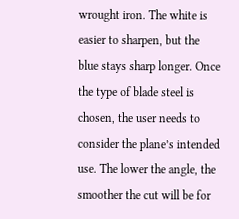wrought iron. The white is easier to sharpen, but the blue stays sharp longer. Once the type of blade steel is chosen, the user needs to consider the plane’s intended use. The lower the angle, the smoother the cut will be for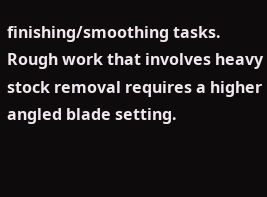finishing/smoothing tasks. Rough work that involves heavy stock removal requires a higher angled blade setting.